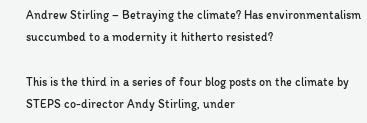Andrew Stirling – Betraying the climate? Has environmentalism succumbed to a modernity it hitherto resisted?

This is the third in a series of four blog posts on the climate by STEPS co-director Andy Stirling, under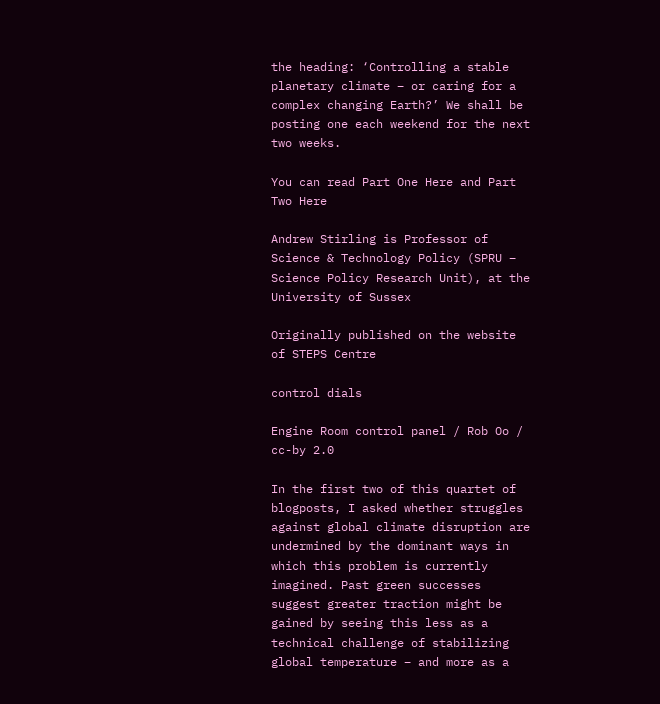the heading: ‘Controlling a stable planetary climate – or caring for a complex changing Earth?’ We shall be posting one each weekend for the next two weeks.

You can read Part One Here and Part Two Here

Andrew Stirling is Professor of Science & Technology Policy (SPRU – Science Policy Research Unit), at the University of Sussex

Originally published on the website of STEPS Centre

control dials

Engine Room control panel / Rob Oo / cc-by 2.0

In the first two of this quartet of blogposts, I asked whether struggles against global climate disruption are undermined by the dominant ways in which this problem is currently imagined. Past green successes suggest greater traction might be gained by seeing this less as a technical challenge of stabilizing global temperature – and more as a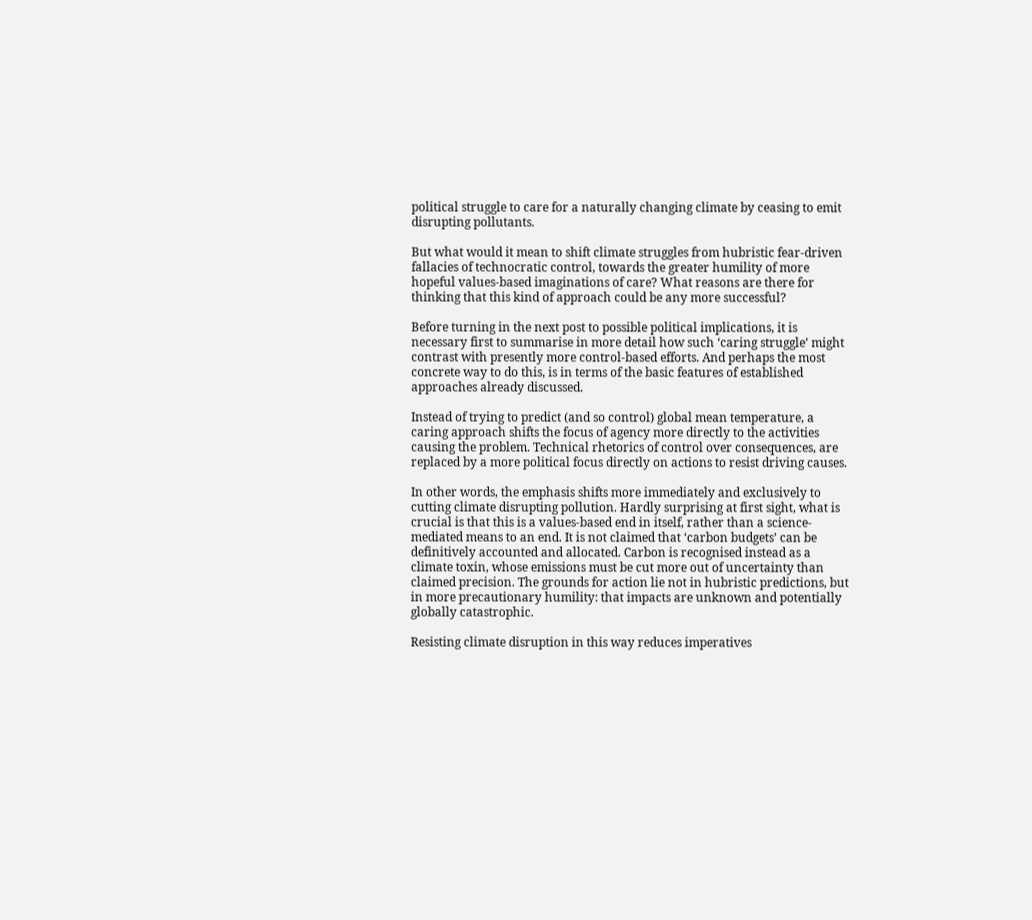political struggle to care for a naturally changing climate by ceasing to emit disrupting pollutants.

But what would it mean to shift climate struggles from hubristic fear-driven fallacies of technocratic control, towards the greater humility of more hopeful values-based imaginations of care? What reasons are there for thinking that this kind of approach could be any more successful?

Before turning in the next post to possible political implications, it is necessary first to summarise in more detail how such ‘caring struggle’ might contrast with presently more control-based efforts. And perhaps the most concrete way to do this, is in terms of the basic features of established approaches already discussed.

Instead of trying to predict (and so control) global mean temperature, a caring approach shifts the focus of agency more directly to the activities causing the problem. Technical rhetorics of control over consequences, are replaced by a more political focus directly on actions to resist driving causes.

In other words, the emphasis shifts more immediately and exclusively to cutting climate disrupting pollution. Hardly surprising at first sight, what is crucial is that this is a values-based end in itself, rather than a science-mediated means to an end. It is not claimed that ‘carbon budgets’ can be definitively accounted and allocated. Carbon is recognised instead as a climate toxin, whose emissions must be cut more out of uncertainty than claimed precision. The grounds for action lie not in hubristic predictions, but in more precautionary humility: that impacts are unknown and potentially globally catastrophic.

Resisting climate disruption in this way reduces imperatives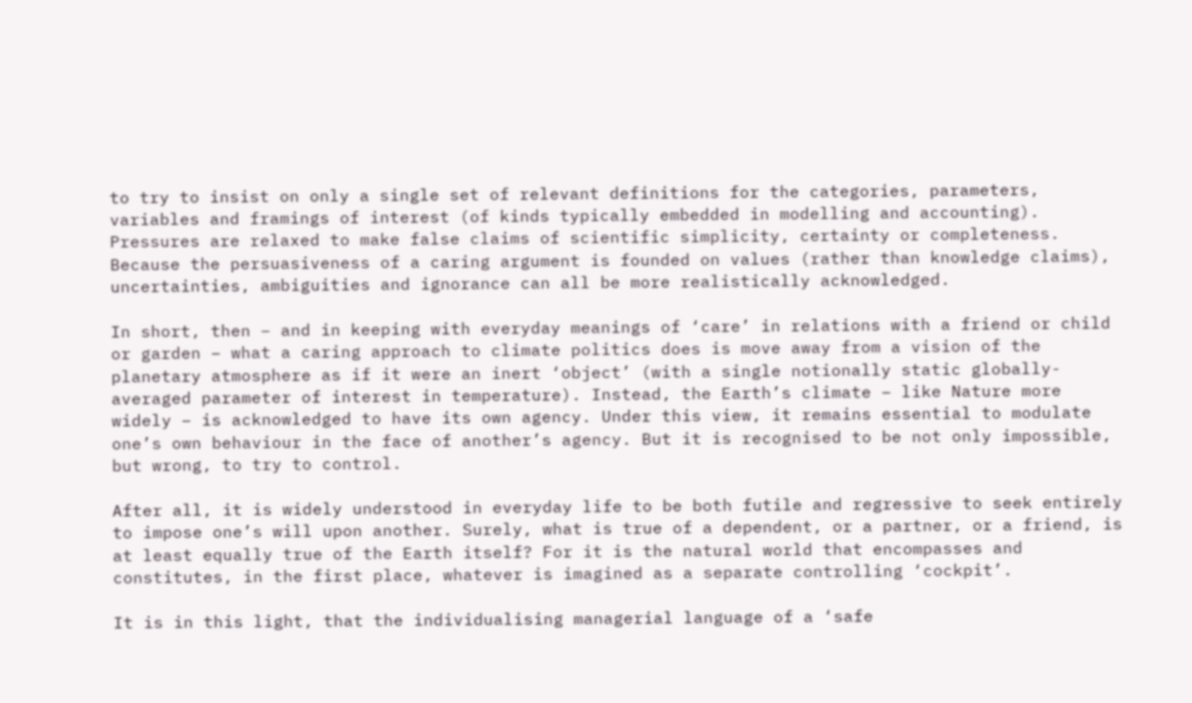to try to insist on only a single set of relevant definitions for the categories, parameters, variables and framings of interest (of kinds typically embedded in modelling and accounting). Pressures are relaxed to make false claims of scientific simplicity, certainty or completeness. Because the persuasiveness of a caring argument is founded on values (rather than knowledge claims), uncertainties, ambiguities and ignorance can all be more realistically acknowledged.

In short, then – and in keeping with everyday meanings of ‘care’ in relations with a friend or child or garden – what a caring approach to climate politics does is move away from a vision of the planetary atmosphere as if it were an inert ‘object’ (with a single notionally static globally-averaged parameter of interest in temperature). Instead, the Earth’s climate – like Nature more widely – is acknowledged to have its own agency. Under this view, it remains essential to modulate one’s own behaviour in the face of another’s agency. But it is recognised to be not only impossible, but wrong, to try to control.

After all, it is widely understood in everyday life to be both futile and regressive to seek entirely to impose one’s will upon another. Surely, what is true of a dependent, or a partner, or a friend, is at least equally true of the Earth itself? For it is the natural world that encompasses and constitutes, in the first place, whatever is imagined as a separate controlling ‘cockpit’.

It is in this light, that the individualising managerial language of a ‘safe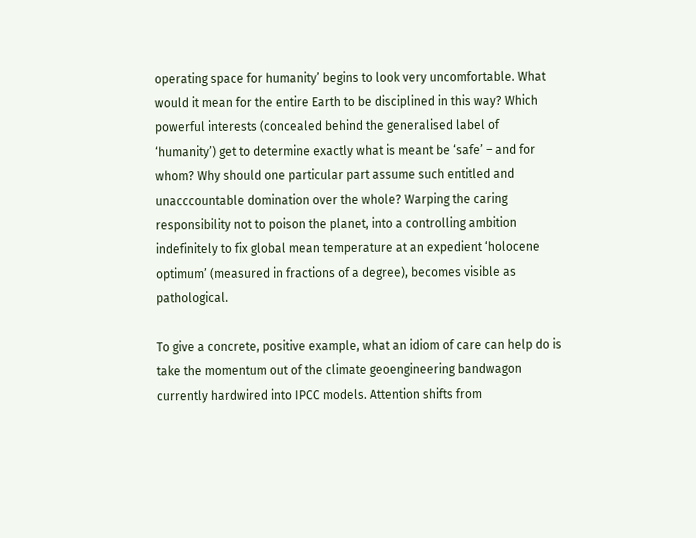operating space for humanity’ begins to look very uncomfortable. What would it mean for the entire Earth to be disciplined in this way? Which powerful interests (concealed behind the generalised label of ‘humanity’) get to determine exactly what is meant be ‘safe’ – and for whom? Why should one particular part assume such entitled and unacccountable domination over the whole? Warping the caring responsibility not to poison the planet, into a controlling ambition indefinitely to fix global mean temperature at an expedient ‘holocene optimum’ (measured in fractions of a degree), becomes visible as pathological.

To give a concrete, positive example, what an idiom of care can help do is take the momentum out of the climate geoengineering bandwagon currently hardwired into IPCC models. Attention shifts from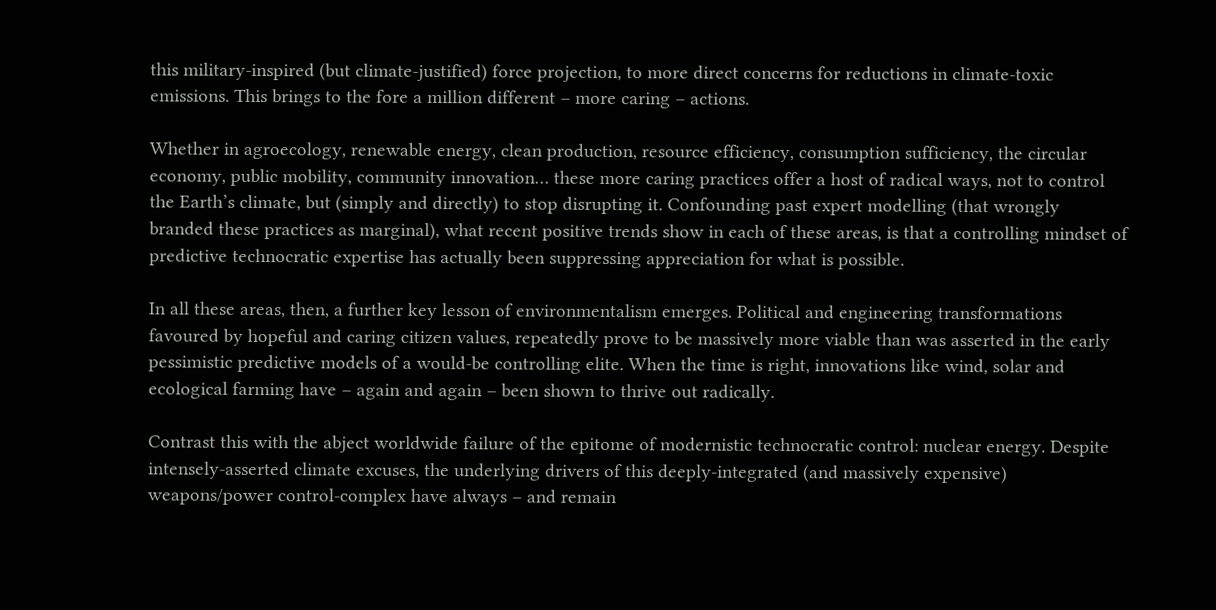this military-inspired (but climate-justified) force projection, to more direct concerns for reductions in climate-toxic emissions. This brings to the fore a million different – more caring – actions.

Whether in agroecology, renewable energy, clean production, resource efficiency, consumption sufficiency, the circular economy, public mobility, community innovation… these more caring practices offer a host of radical ways, not to control the Earth’s climate, but (simply and directly) to stop disrupting it. Confounding past expert modelling (that wrongly branded these practices as marginal), what recent positive trends show in each of these areas, is that a controlling mindset of predictive technocratic expertise has actually been suppressing appreciation for what is possible.

In all these areas, then, a further key lesson of environmentalism emerges. Political and engineering transformations favoured by hopeful and caring citizen values, repeatedly prove to be massively more viable than was asserted in the early pessimistic predictive models of a would-be controlling elite. When the time is right, innovations like wind, solar and ecological farming have – again and again – been shown to thrive out radically.

Contrast this with the abject worldwide failure of the epitome of modernistic technocratic control: nuclear energy. Despite intensely-asserted climate excuses, the underlying drivers of this deeply-integrated (and massively expensive) weapons/power control-complex have always – and remain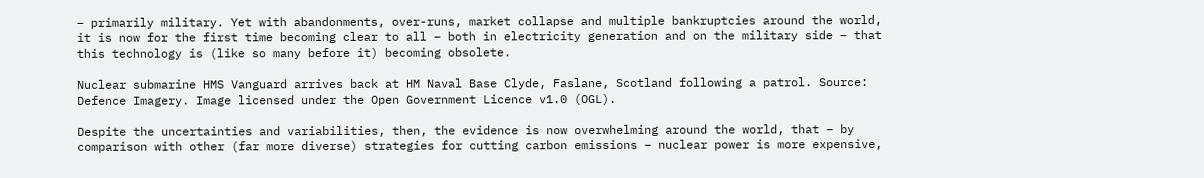– primarily military. Yet with abandonments, over-runs, market collapse and multiple bankruptcies around the world, it is now for the first time becoming clear to all – both in electricity generation and on the military side – that this technology is (like so many before it) becoming obsolete.

Nuclear submarine HMS Vanguard arrives back at HM Naval Base Clyde, Faslane, Scotland following a patrol. Source: Defence Imagery. Image licensed under the Open Government Licence v1.0 (OGL).

Despite the uncertainties and variabilities, then, the evidence is now overwhelming around the world, that – by comparison with other (far more diverse) strategies for cutting carbon emissions – nuclear power is more expensive,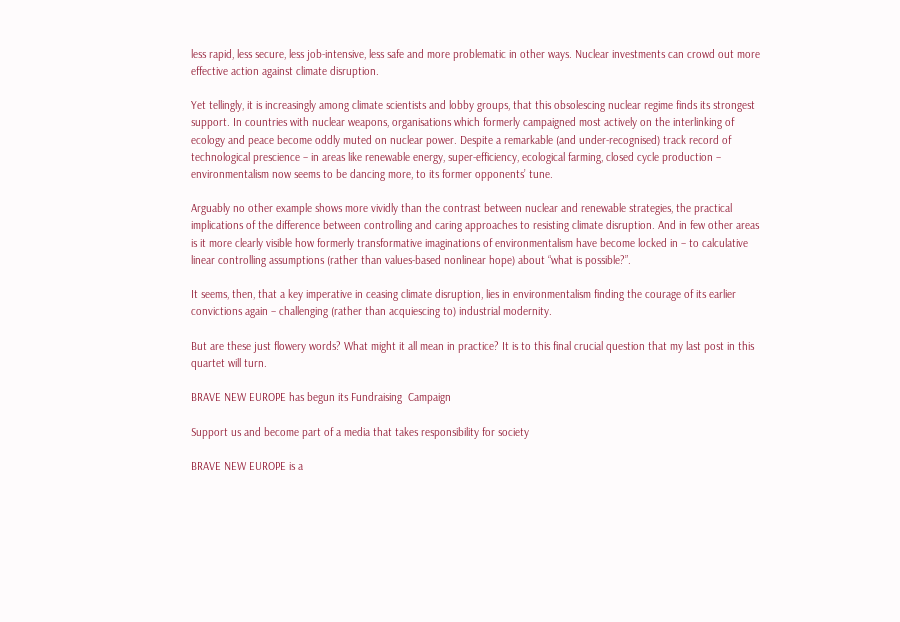less rapid, less secure, less job-intensive, less safe and more problematic in other ways. Nuclear investments can crowd out more effective action against climate disruption.

Yet tellingly, it is increasingly among climate scientists and lobby groups, that this obsolescing nuclear regime finds its strongest support. In countries with nuclear weapons, organisations which formerly campaigned most actively on the interlinking of ecology and peace become oddly muted on nuclear power. Despite a remarkable (and under-recognised) track record of technological prescience – in areas like renewable energy, super-efficiency, ecological farming, closed cycle production – environmentalism now seems to be dancing more, to its former opponents’ tune.

Arguably no other example shows more vividly than the contrast between nuclear and renewable strategies, the practical implications of the difference between controlling and caring approaches to resisting climate disruption. And in few other areas is it more clearly visible how formerly transformative imaginations of environmentalism have become locked in – to calculative linear controlling assumptions (rather than values-based nonlinear hope) about “what is possible?”.

It seems, then, that a key imperative in ceasing climate disruption, lies in environmentalism finding the courage of its earlier convictions again – challenging (rather than acquiescing to) industrial modernity.

But are these just flowery words? What might it all mean in practice? It is to this final crucial question that my last post in this quartet will turn.

BRAVE NEW EUROPE has begun its Fundraising  Campaign

Support us and become part of a media that takes responsibility for society

BRAVE NEW EUROPE is a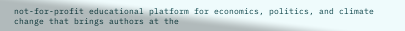not-for-profit educational platform for economics, politics, and climate change that brings authors at the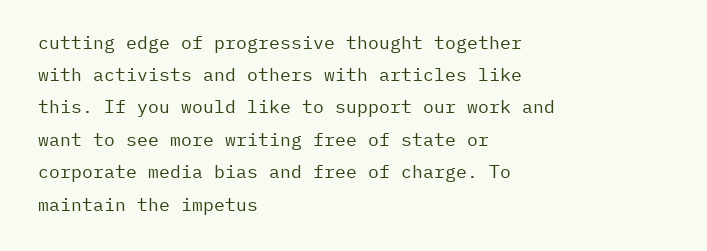cutting edge of progressive thought together with activists and others with articles like this. If you would like to support our work and want to see more writing free of state or corporate media bias and free of charge. To maintain the impetus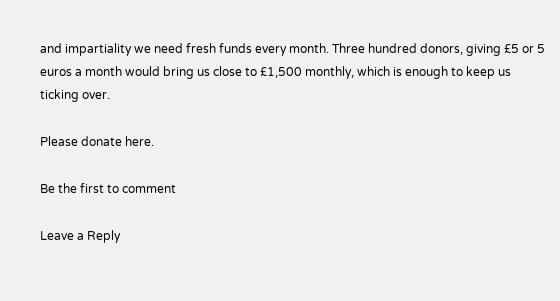and impartiality we need fresh funds every month. Three hundred donors, giving £5 or 5 euros a month would bring us close to £1,500 monthly, which is enough to keep us ticking over.

Please donate here.

Be the first to comment

Leave a Reply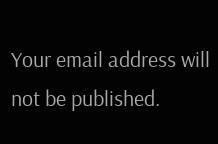Your email address will not be published.